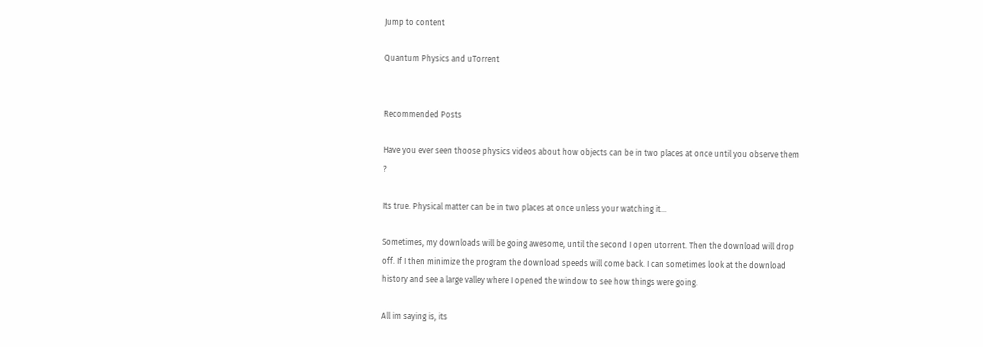Jump to content

Quantum Physics and uTorrent


Recommended Posts

Have you ever seen thoose physics videos about how objects can be in two places at once until you observe them ?

Its true. Physical matter can be in two places at once unless your watching it...

Sometimes, my downloads will be going awesome, until the second I open utorrent. Then the download will drop off. If I then minimize the program the download speeds will come back. I can sometimes look at the download history and see a large valley where I opened the window to see how things were going.

All im saying is, its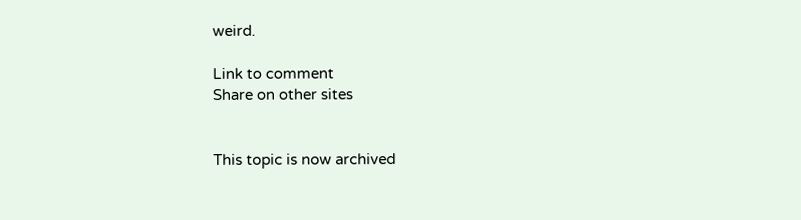weird.

Link to comment
Share on other sites


This topic is now archived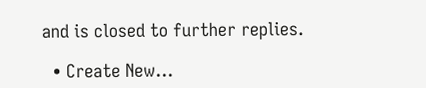and is closed to further replies.

  • Create New...